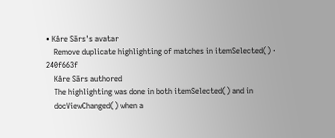• Kåre Särs's avatar
    Remove duplicate highlighting of matches in itemSelected() · 240f663f
    Kåre Särs authored
    The highlighting was done in both itemSelected() and in
    docViewChanged() when a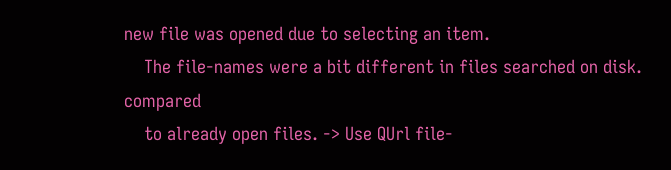new file was opened due to selecting an item.
    The file-names were a bit different in files searched on disk. compared
    to already open files. -> Use QUrl file-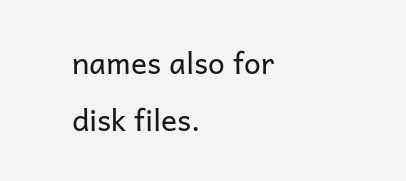names also for disk files.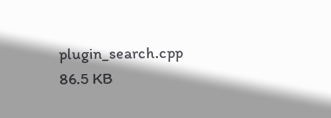plugin_search.cpp 86.5 KB